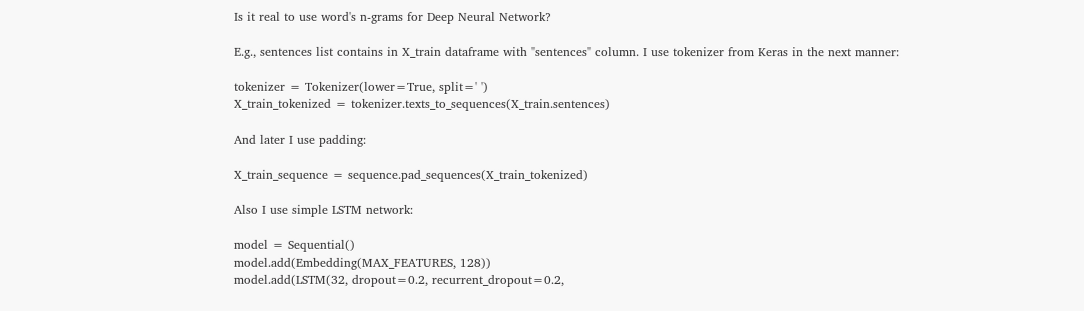Is it real to use word's n-grams for Deep Neural Network?

E.g., sentences list contains in X_train dataframe with "sentences" column. I use tokenizer from Keras in the next manner:

tokenizer = Tokenizer(lower=True, split=' ')
X_train_tokenized = tokenizer.texts_to_sequences(X_train.sentences)

And later I use padding:

X_train_sequence = sequence.pad_sequences(X_train_tokenized)

Also I use simple LSTM network:

model = Sequential()
model.add(Embedding(MAX_FEATURES, 128))
model.add(LSTM(32, dropout=0.2, recurrent_dropout=0.2,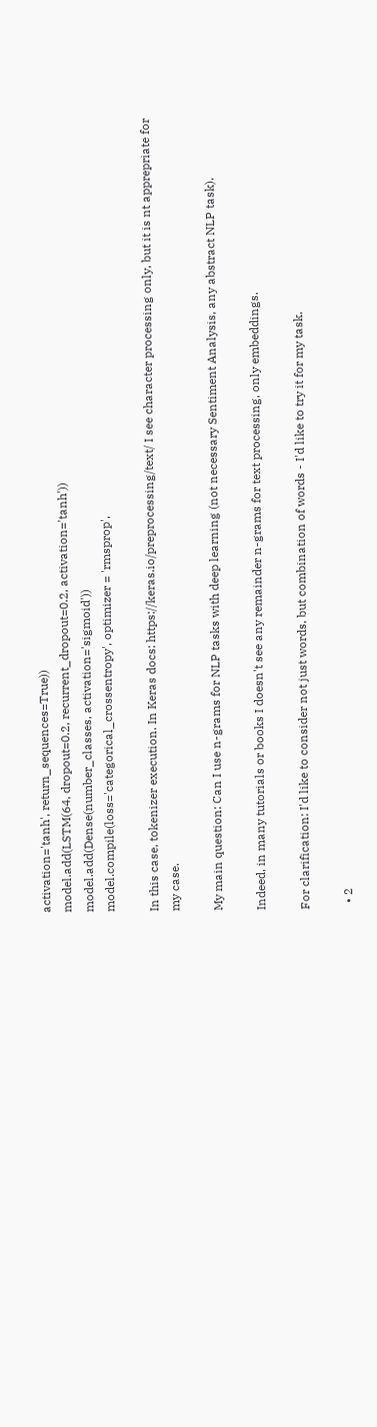activation='tanh', return_sequences=True))
model.add(LSTM(64, dropout=0.2, recurrent_dropout=0.2, activation='tanh'))
model.add(Dense(number_classes, activation='sigmoid'))
model.compile(loss='categorical_crossentropy', optimizer = 'rmsprop',

In this case, tokenizer execution. In Keras docs: https://keras.io/preprocessing/text/ I see character processing only, but it is nt apprepriate for my case.

My main question: Can I use n-grams for NLP tasks with deep learning (not necessary Sentiment Analysis, any abstract NLP task).

Indeed, in many tutorials or books I doesn't see any remainder n-grams for text processing, only embeddings.

For clarification: I'd like to consider not just words, but combination of words - I'd like to try it for my task.

  • 2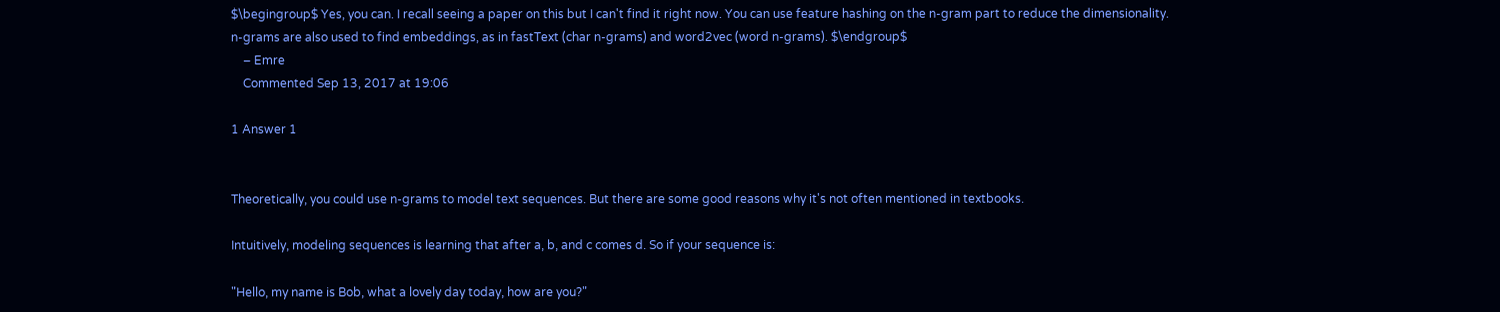$\begingroup$ Yes, you can. I recall seeing a paper on this but I can't find it right now. You can use feature hashing on the n-gram part to reduce the dimensionality. n-grams are also used to find embeddings, as in fastText (char n-grams) and word2vec (word n-grams). $\endgroup$
    – Emre
    Commented Sep 13, 2017 at 19:06

1 Answer 1


Theoretically, you could use n-grams to model text sequences. But there are some good reasons why it's not often mentioned in textbooks.

Intuitively, modeling sequences is learning that after a, b, and c comes d. So if your sequence is:

"Hello, my name is Bob, what a lovely day today, how are you?"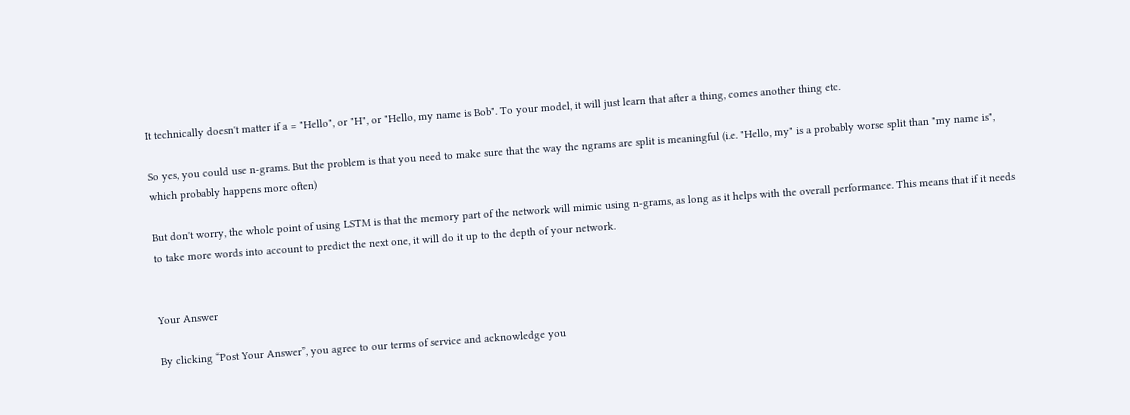It technically doesn't matter if a = "Hello", or "H", or "Hello, my name is Bob". To your model, it will just learn that after a thing, comes another thing etc.

So yes, you could use n-grams. But the problem is that you need to make sure that the way the ngrams are split is meaningful (i.e. "Hello, my" is a probably worse split than "my name is", which probably happens more often)

But don't worry, the whole point of using LSTM is that the memory part of the network will mimic using n-grams, as long as it helps with the overall performance. This means that if it needs to take more words into account to predict the next one, it will do it up to the depth of your network.


Your Answer

By clicking “Post Your Answer”, you agree to our terms of service and acknowledge you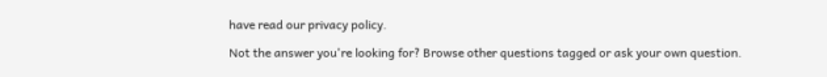have read our privacy policy.

Not the answer you're looking for? Browse other questions tagged or ask your own question.